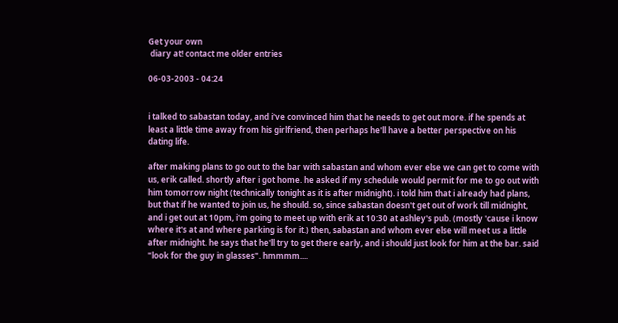Get your own
 diary at! contact me older entries

06-03-2003 - 04:24


i talked to sabastan today, and i've convinced him that he needs to get out more. if he spends at least a little time away from his girlfriend, then perhaps he'll have a better perspective on his dating life.

after making plans to go out to the bar with sabastan and whom ever else we can get to come with us, erik called. shortly after i got home. he asked if my schedule would permit for me to go out with him tomorrow night (technically tonight as it is after midnight). i told him that i already had plans, but that if he wanted to join us, he should. so, since sabastan doesn't get out of work till midnight, and i get out at 10pm, i'm going to meet up with erik at 10:30 at ashley's pub. (mostly 'cause i know where it's at and where parking is for it.) then, sabastan and whom ever else will meet us a little after midnight. he says that he'll try to get there early, and i should just look for him at the bar. said "look for the guy in glasses". hmmmm....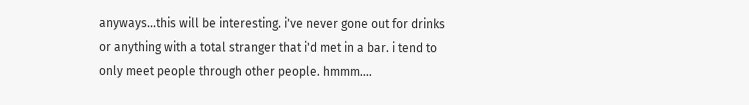anyways...this will be interesting. i've never gone out for drinks or anything with a total stranger that i'd met in a bar. i tend to only meet people through other people. hmmm....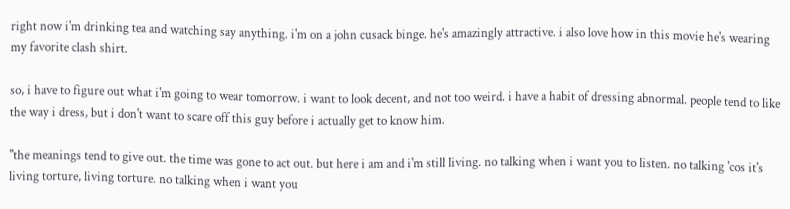right now i'm drinking tea and watching say anything. i'm on a john cusack binge. he's amazingly attractive. i also love how in this movie he's wearing my favorite clash shirt.

so, i have to figure out what i'm going to wear tomorrow. i want to look decent, and not too weird. i have a habit of dressing abnormal. people tend to like the way i dress, but i don't want to scare off this guy before i actually get to know him.

"the meanings tend to give out. the time was gone to act out. but here i am and i'm still living. no talking when i want you to listen. no talking 'cos it's living torture, living torture. no talking when i want you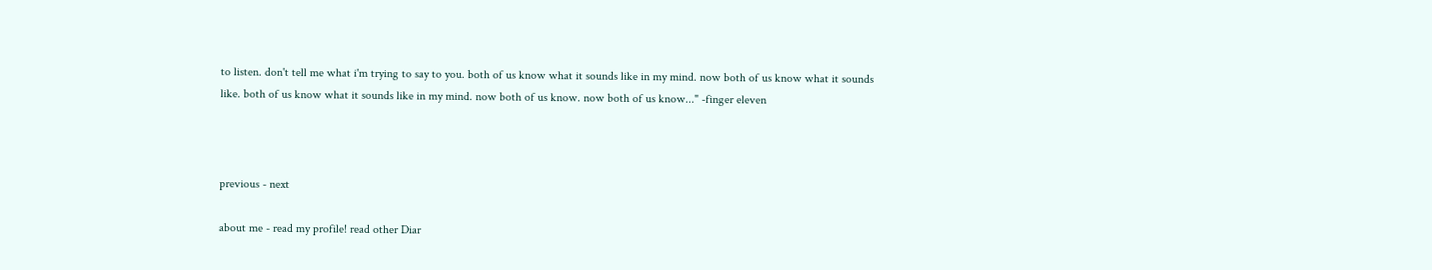to listen. don't tell me what i'm trying to say to you. both of us know what it sounds like in my mind. now both of us know what it sounds like. both of us know what it sounds like in my mind. now both of us know. now both of us know..." -finger eleven



previous - next

about me - read my profile! read other Diar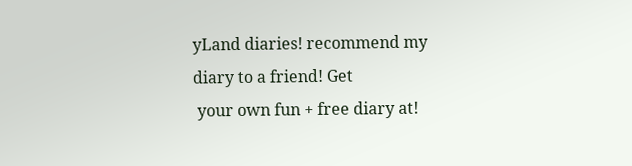yLand diaries! recommend my diary to a friend! Get
 your own fun + free diary at!